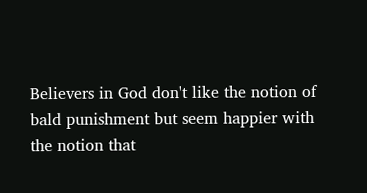Believers in God don't like the notion of bald punishment but seem happier with the notion that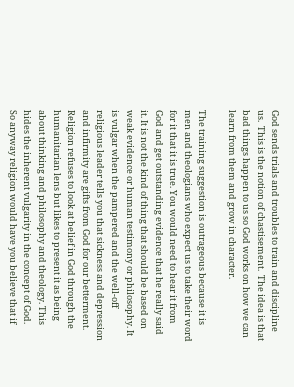God sends trials and troubles to train and discipline us.  This is the notion of chastisement.  The idea is that bad things happen to us so God works on how we can learn from them and grow in character.

The training suggestion is outrageous because it is men and theologians who expect us to take their word for it that it is true. You would need to hear it from God and get outstanding evidence that he really said it. It is not the kind of thing that should be based on weak evidence or human testimony or philosophy. It is vulgar when the pampered and the well-off religious leader tells you that sickness and depression and infirmity are gifts from God for our betterment. Religion refuses to look at belief in God through the humanitarian lens but likes to present it as being about thinking and philosophy and theology. This hides the inherent vulgarity in the concept of God.
So anyway religion would have you believe that if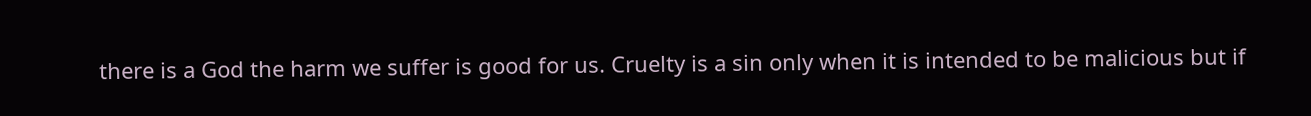there is a God the harm we suffer is good for us. Cruelty is a sin only when it is intended to be malicious but if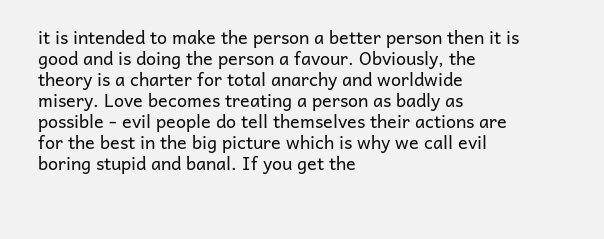it is intended to make the person a better person then it is good and is doing the person a favour. Obviously, the theory is a charter for total anarchy and worldwide misery. Love becomes treating a person as badly as possible - evil people do tell themselves their actions are for the best in the big picture which is why we call evil boring stupid and banal. If you get the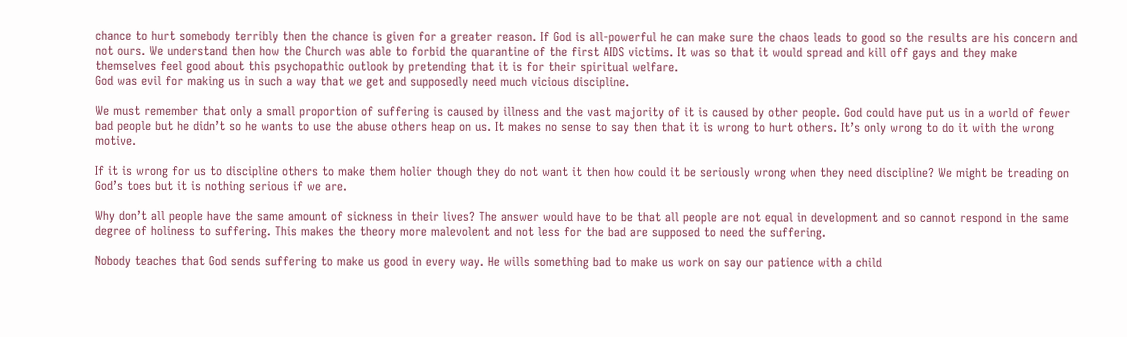chance to hurt somebody terribly then the chance is given for a greater reason. If God is all-powerful he can make sure the chaos leads to good so the results are his concern and not ours. We understand then how the Church was able to forbid the quarantine of the first AIDS victims. It was so that it would spread and kill off gays and they make themselves feel good about this psychopathic outlook by pretending that it is for their spiritual welfare.
God was evil for making us in such a way that we get and supposedly need much vicious discipline.

We must remember that only a small proportion of suffering is caused by illness and the vast majority of it is caused by other people. God could have put us in a world of fewer bad people but he didn’t so he wants to use the abuse others heap on us. It makes no sense to say then that it is wrong to hurt others. It’s only wrong to do it with the wrong motive.

If it is wrong for us to discipline others to make them holier though they do not want it then how could it be seriously wrong when they need discipline? We might be treading on God’s toes but it is nothing serious if we are.

Why don’t all people have the same amount of sickness in their lives? The answer would have to be that all people are not equal in development and so cannot respond in the same degree of holiness to suffering. This makes the theory more malevolent and not less for the bad are supposed to need the suffering.

Nobody teaches that God sends suffering to make us good in every way. He wills something bad to make us work on say our patience with a child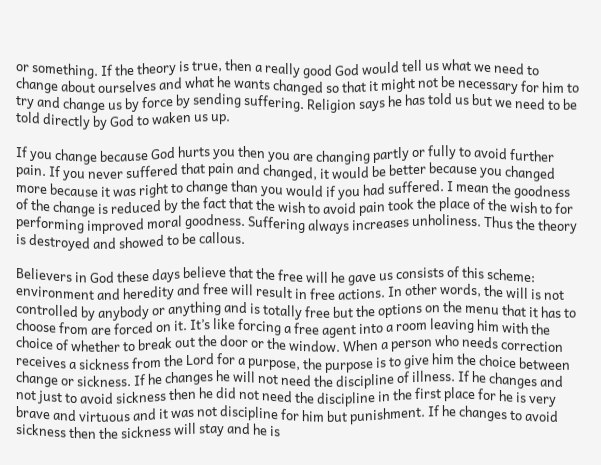or something. If the theory is true, then a really good God would tell us what we need to change about ourselves and what he wants changed so that it might not be necessary for him to try and change us by force by sending suffering. Religion says he has told us but we need to be told directly by God to waken us up.

If you change because God hurts you then you are changing partly or fully to avoid further pain. If you never suffered that pain and changed, it would be better because you changed more because it was right to change than you would if you had suffered. I mean the goodness of the change is reduced by the fact that the wish to avoid pain took the place of the wish to for performing improved moral goodness. Suffering always increases unholiness. Thus the theory is destroyed and showed to be callous.

Believers in God these days believe that the free will he gave us consists of this scheme: environment and heredity and free will result in free actions. In other words, the will is not controlled by anybody or anything and is totally free but the options on the menu that it has to choose from are forced on it. It’s like forcing a free agent into a room leaving him with the choice of whether to break out the door or the window. When a person who needs correction receives a sickness from the Lord for a purpose, the purpose is to give him the choice between change or sickness. If he changes he will not need the discipline of illness. If he changes and not just to avoid sickness then he did not need the discipline in the first place for he is very brave and virtuous and it was not discipline for him but punishment. If he changes to avoid sickness then the sickness will stay and he is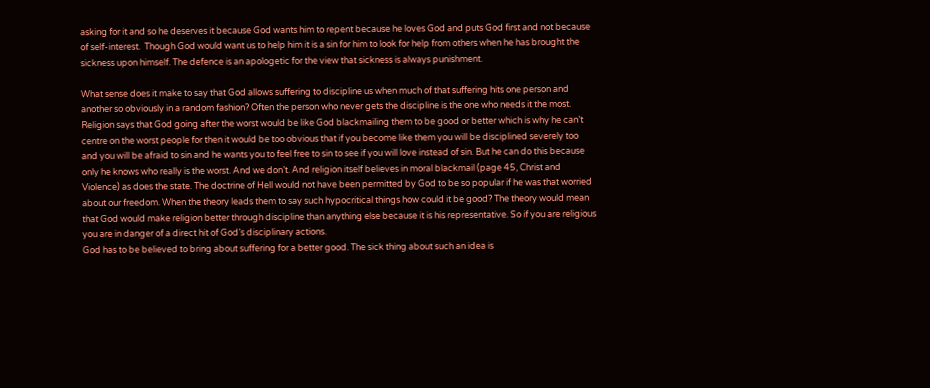asking for it and so he deserves it because God wants him to repent because he loves God and puts God first and not because of self-interest.  Though God would want us to help him it is a sin for him to look for help from others when he has brought the sickness upon himself. The defence is an apologetic for the view that sickness is always punishment.

What sense does it make to say that God allows suffering to discipline us when much of that suffering hits one person and another so obviously in a random fashion? Often the person who never gets the discipline is the one who needs it the most. Religion says that God going after the worst would be like God blackmailing them to be good or better which is why he can’t centre on the worst people for then it would be too obvious that if you become like them you will be disciplined severely too and you will be afraid to sin and he wants you to feel free to sin to see if you will love instead of sin. But he can do this because only he knows who really is the worst. And we don’t. And religion itself believes in moral blackmail (page 45, Christ and Violence) as does the state. The doctrine of Hell would not have been permitted by God to be so popular if he was that worried about our freedom. When the theory leads them to say such hypocritical things how could it be good? The theory would mean that God would make religion better through discipline than anything else because it is his representative. So if you are religious you are in danger of a direct hit of God’s disciplinary actions.
God has to be believed to bring about suffering for a better good. The sick thing about such an idea is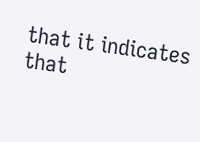that it indicates that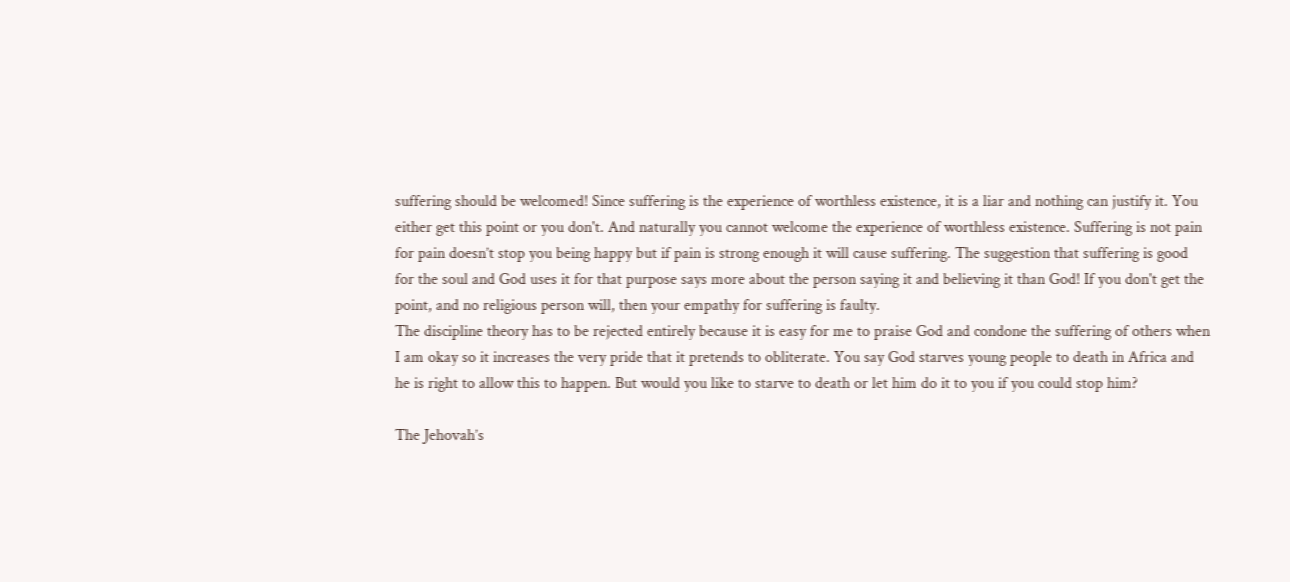suffering should be welcomed! Since suffering is the experience of worthless existence, it is a liar and nothing can justify it. You either get this point or you don't. And naturally you cannot welcome the experience of worthless existence. Suffering is not pain for pain doesn’t stop you being happy but if pain is strong enough it will cause suffering. The suggestion that suffering is good for the soul and God uses it for that purpose says more about the person saying it and believing it than God! If you don't get the point, and no religious person will, then your empathy for suffering is faulty.
The discipline theory has to be rejected entirely because it is easy for me to praise God and condone the suffering of others when I am okay so it increases the very pride that it pretends to obliterate. You say God starves young people to death in Africa and he is right to allow this to happen. But would you like to starve to death or let him do it to you if you could stop him?

The Jehovah’s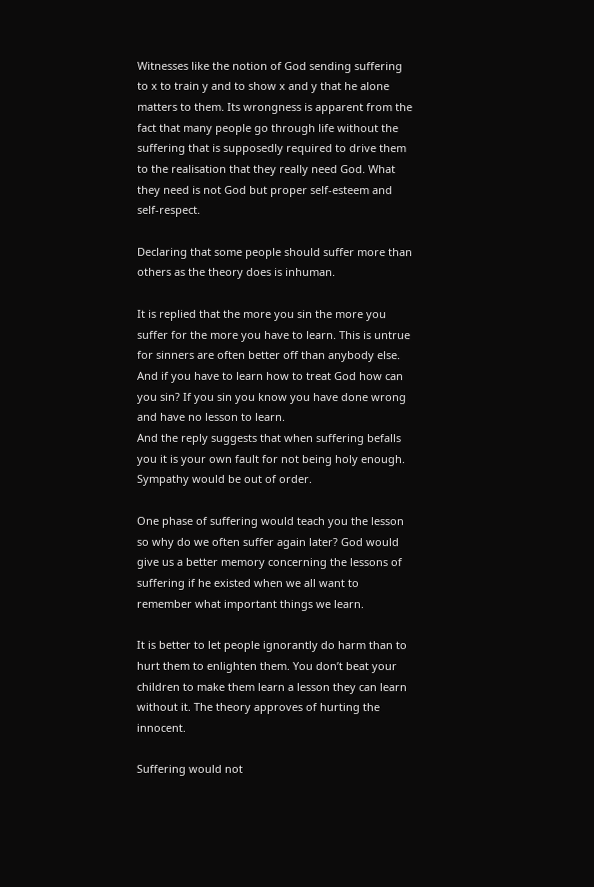Witnesses like the notion of God sending suffering to x to train y and to show x and y that he alone matters to them. Its wrongness is apparent from the fact that many people go through life without the suffering that is supposedly required to drive them to the realisation that they really need God. What they need is not God but proper self-esteem and self-respect.

Declaring that some people should suffer more than others as the theory does is inhuman.

It is replied that the more you sin the more you suffer for the more you have to learn. This is untrue for sinners are often better off than anybody else. And if you have to learn how to treat God how can you sin? If you sin you know you have done wrong and have no lesson to learn.
And the reply suggests that when suffering befalls you it is your own fault for not being holy enough. Sympathy would be out of order.

One phase of suffering would teach you the lesson so why do we often suffer again later? God would give us a better memory concerning the lessons of suffering if he existed when we all want to remember what important things we learn.

It is better to let people ignorantly do harm than to hurt them to enlighten them. You don’t beat your children to make them learn a lesson they can learn without it. The theory approves of hurting the innocent.

Suffering would not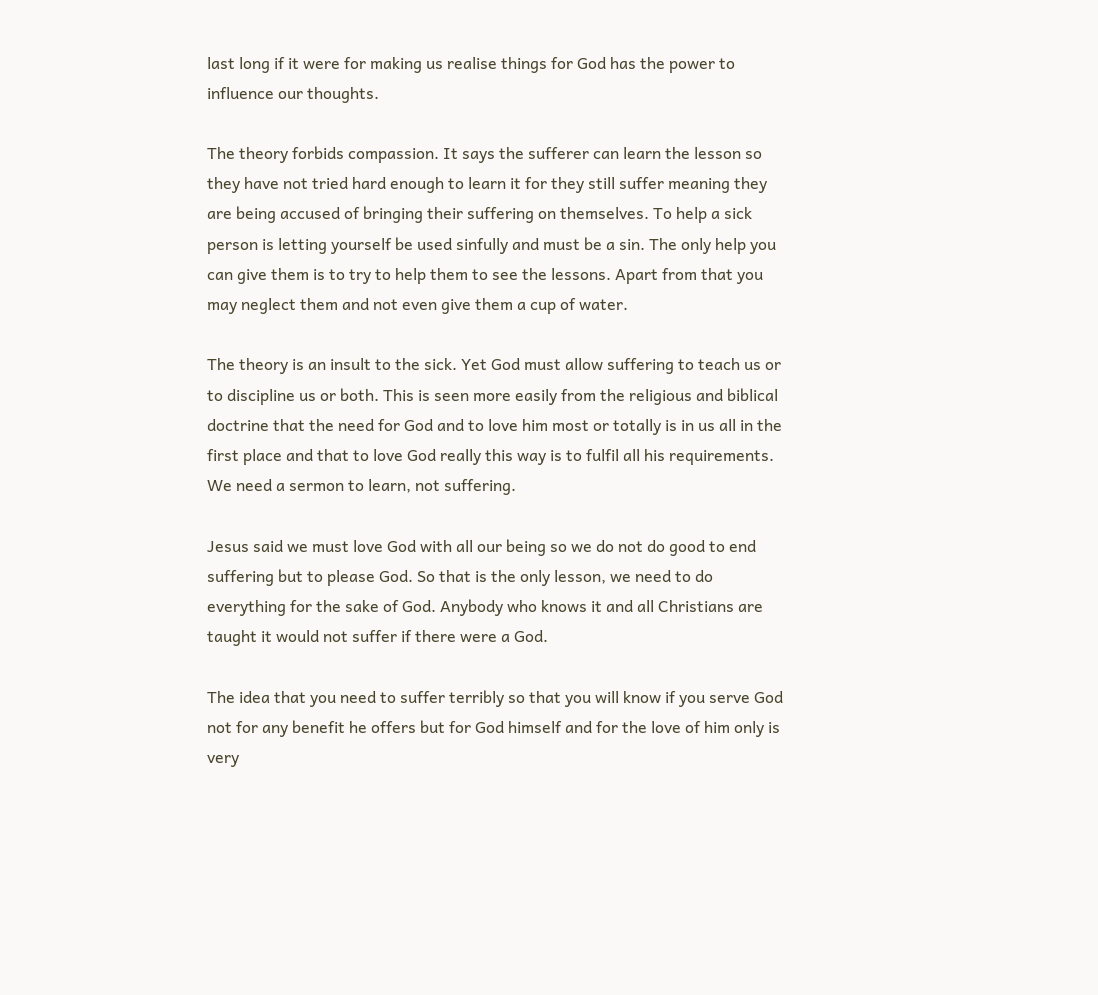last long if it were for making us realise things for God has the power to influence our thoughts.

The theory forbids compassion. It says the sufferer can learn the lesson so they have not tried hard enough to learn it for they still suffer meaning they are being accused of bringing their suffering on themselves. To help a sick person is letting yourself be used sinfully and must be a sin. The only help you can give them is to try to help them to see the lessons. Apart from that you may neglect them and not even give them a cup of water.

The theory is an insult to the sick. Yet God must allow suffering to teach us or to discipline us or both. This is seen more easily from the religious and biblical doctrine that the need for God and to love him most or totally is in us all in the first place and that to love God really this way is to fulfil all his requirements. We need a sermon to learn, not suffering.

Jesus said we must love God with all our being so we do not do good to end suffering but to please God. So that is the only lesson, we need to do everything for the sake of God. Anybody who knows it and all Christians are taught it would not suffer if there were a God.

The idea that you need to suffer terribly so that you will know if you serve God not for any benefit he offers but for God himself and for the love of him only is very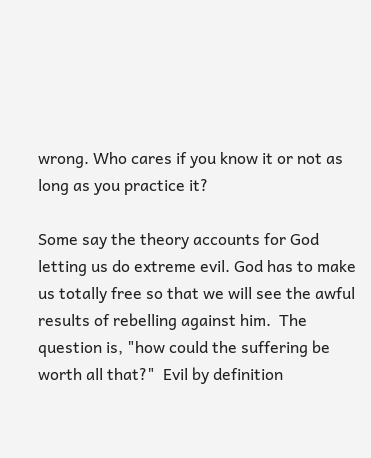wrong. Who cares if you know it or not as long as you practice it?

Some say the theory accounts for God letting us do extreme evil. God has to make us totally free so that we will see the awful results of rebelling against him.  The question is, "how could the suffering be worth all that?"  Evil by definition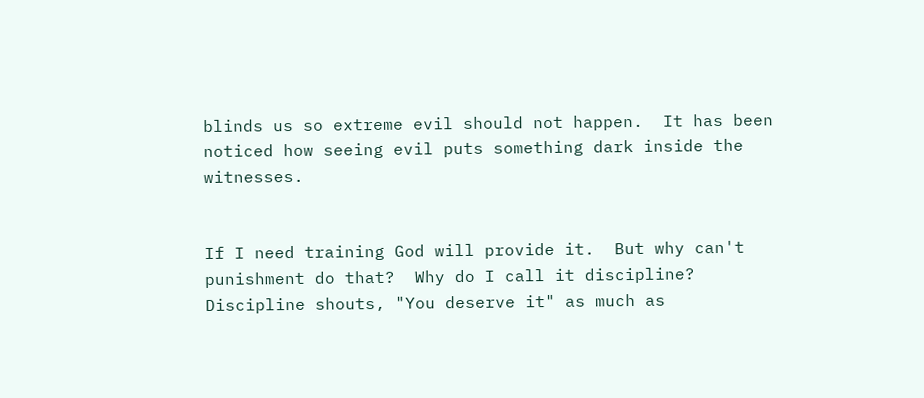blinds us so extreme evil should not happen.  It has been noticed how seeing evil puts something dark inside the witnesses.


If I need training God will provide it.  But why can't punishment do that?  Why do I call it discipline?  Discipline shouts, "You deserve it" as much as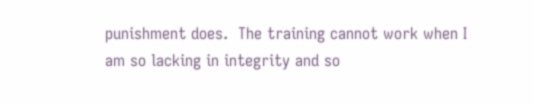punishment does.  The training cannot work when I am so lacking in integrity and so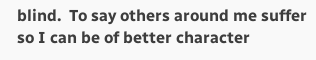blind.  To say others around me suffer so I can be of better character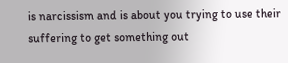is narcissism and is about you trying to use their suffering to get something out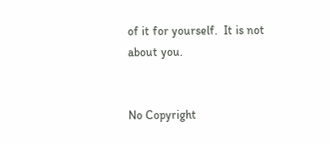of it for yourself.  It is not about you.


No Copyright